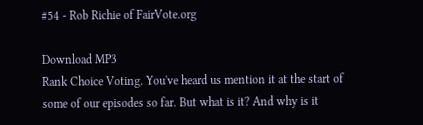#54 - Rob Richie of FairVote.org

Download MP3
Rank Choice Voting. You've heard us mention it at the start of some of our episodes so far. But what is it? And why is it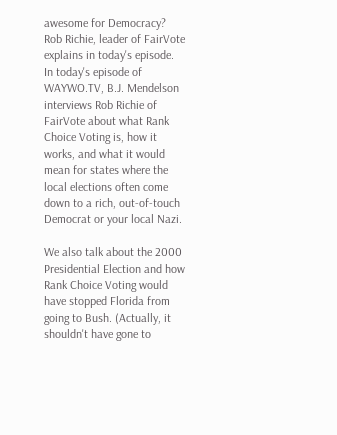awesome for Democracy? Rob Richie, leader of FairVote explains in today's episode.
In today's episode of WAYWO.TV, B.J. Mendelson interviews Rob Richie of FairVote about what Rank Choice Voting is, how it works, and what it would mean for states where the local elections often come down to a rich, out-of-touch Democrat or your local Nazi.

We also talk about the 2000 Presidential Election and how Rank Choice Voting would have stopped Florida from going to Bush. (Actually, it shouldn't have gone to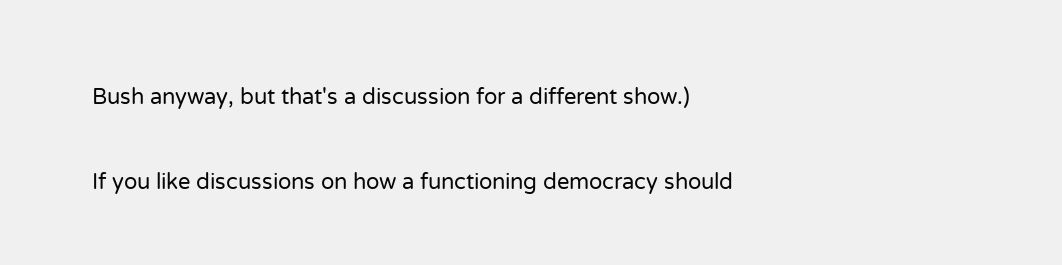Bush anyway, but that's a discussion for a different show.)

If you like discussions on how a functioning democracy should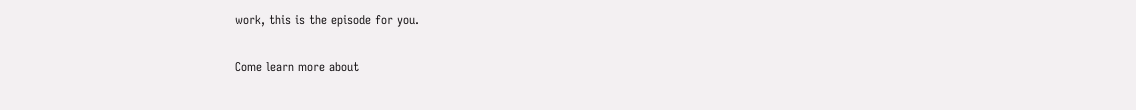work, this is the episode for you.

Come learn more about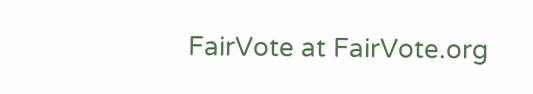FairVote at FairVote.org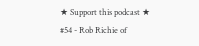★ Support this podcast ★
#54 - Rob Richie of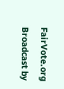FairVote.org
Broadcast by